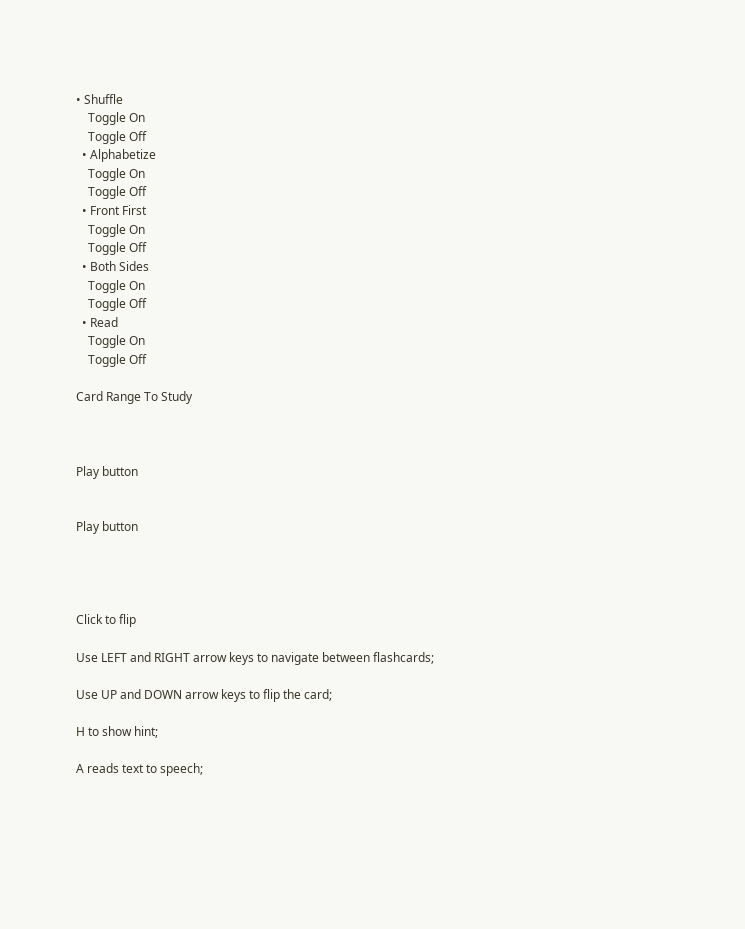• Shuffle
    Toggle On
    Toggle Off
  • Alphabetize
    Toggle On
    Toggle Off
  • Front First
    Toggle On
    Toggle Off
  • Both Sides
    Toggle On
    Toggle Off
  • Read
    Toggle On
    Toggle Off

Card Range To Study



Play button


Play button




Click to flip

Use LEFT and RIGHT arrow keys to navigate between flashcards;

Use UP and DOWN arrow keys to flip the card;

H to show hint;

A reads text to speech;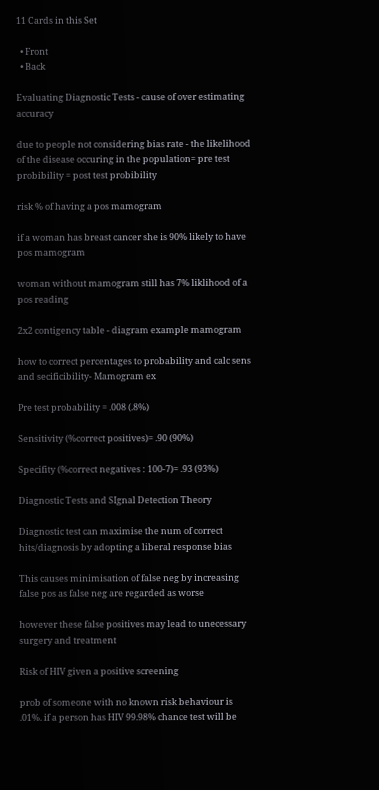11 Cards in this Set

  • Front
  • Back

Evaluating Diagnostic Tests - cause of over estimating accuracy

due to people not considering bias rate - the likelihood of the disease occuring in the population= pre test probibility = post test probibility

risk % of having a pos mamogram

if a woman has breast cancer she is 90% likely to have pos mamogram

woman without mamogram still has 7% liklihood of a pos reading

2x2 contigency table - diagram example mamogram

how to correct percentages to probability and calc sens and secificibility- Mamogram ex

Pre test probability = .008 (.8%)

Sensitivity (%correct positives)= .90 (90%)

Specifity (%correct negatives : 100-7)= .93 (93%)

Diagnostic Tests and SIgnal Detection Theory

Diagnostic test can maximise the num of correct hits/diagnosis by adopting a liberal response bias

This causes minimisation of false neg by increasing false pos as false neg are regarded as worse

however these false positives may lead to unecessary surgery and treatment

Risk of HIV given a positive screening

prob of someone with no known risk behaviour is .01%. if a person has HIV 99.98% chance test will be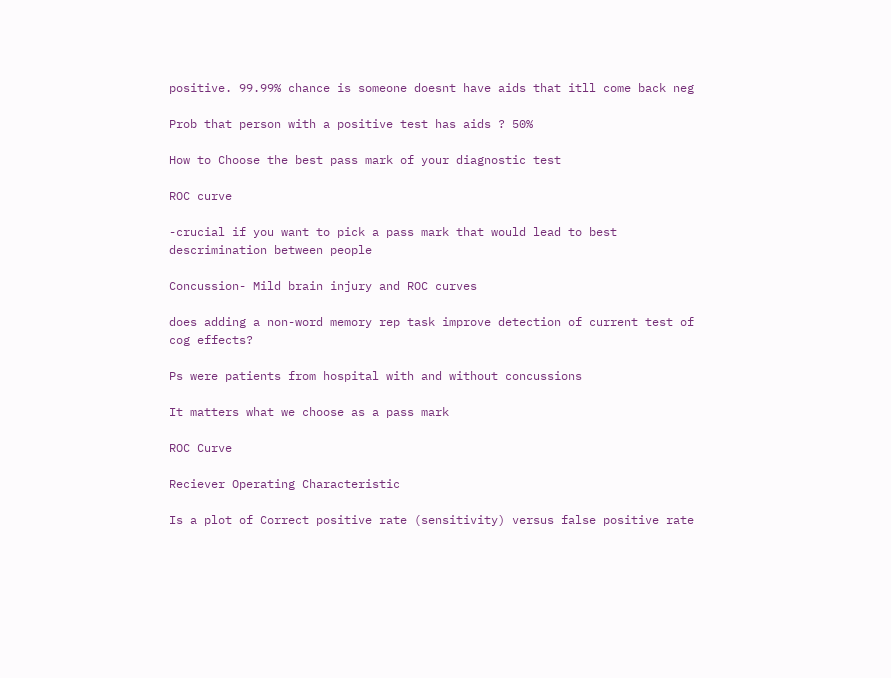positive. 99.99% chance is someone doesnt have aids that itll come back neg

Prob that person with a positive test has aids ? 50%

How to Choose the best pass mark of your diagnostic test

ROC curve

-crucial if you want to pick a pass mark that would lead to best descrimination between people

Concussion- Mild brain injury and ROC curves

does adding a non-word memory rep task improve detection of current test of cog effects?

Ps were patients from hospital with and without concussions

It matters what we choose as a pass mark

ROC Curve

Reciever Operating Characteristic

Is a plot of Correct positive rate (sensitivity) versus false positive rate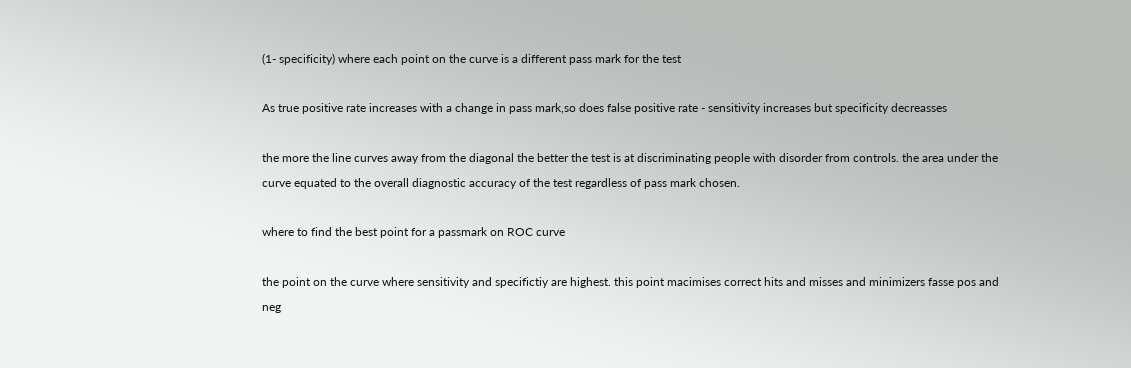(1- specificity) where each point on the curve is a different pass mark for the test

As true positive rate increases with a change in pass mark,so does false positive rate - sensitivity increases but specificity decreasses

the more the line curves away from the diagonal the better the test is at discriminating people with disorder from controls. the area under the curve equated to the overall diagnostic accuracy of the test regardless of pass mark chosen.

where to find the best point for a passmark on ROC curve

the point on the curve where sensitivity and specifictiy are highest. this point macimises correct hits and misses and minimizers fasse pos and neg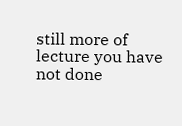still more of lecture you have not done